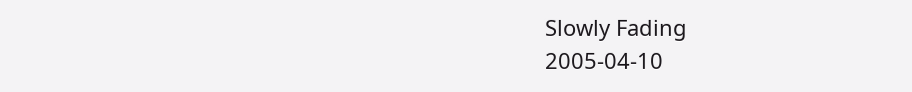Slowly Fading
2005-04-10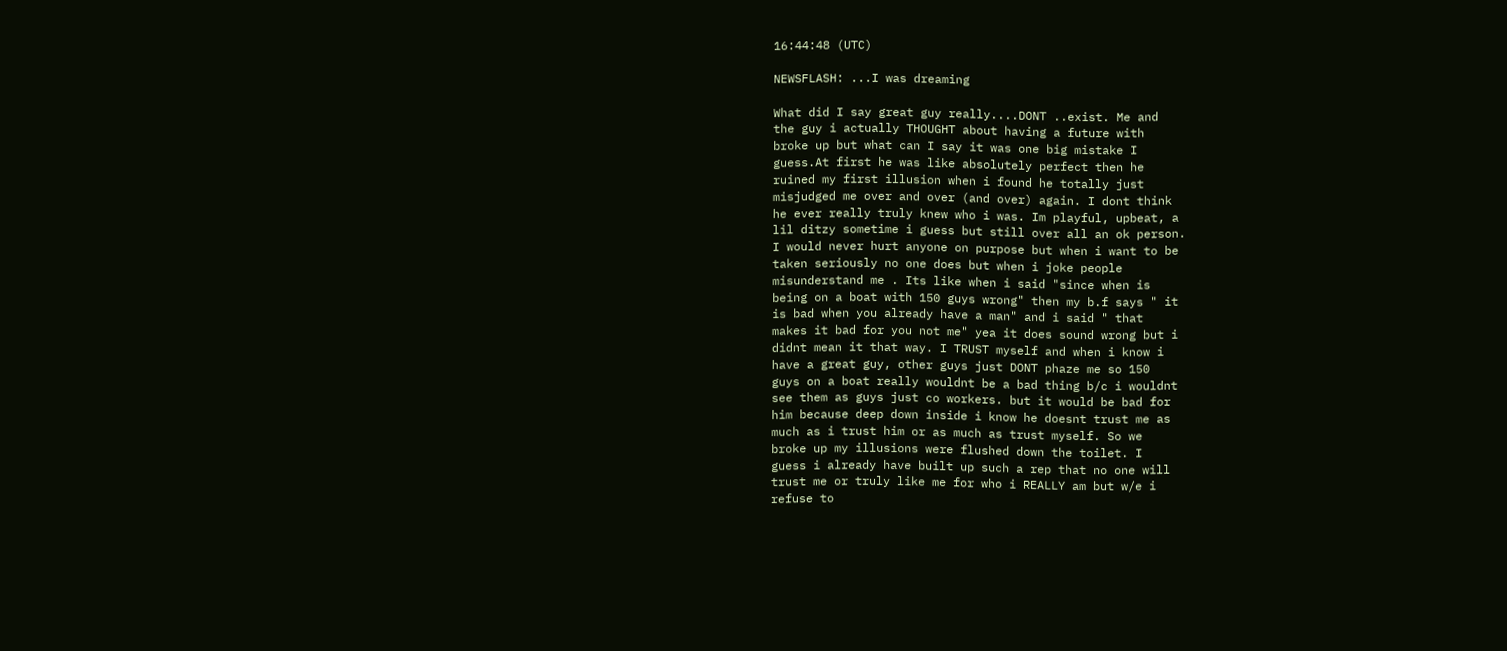16:44:48 (UTC)

NEWSFLASH: ...I was dreaming

What did I say great guy really....DONT ..exist. Me and
the guy i actually THOUGHT about having a future with
broke up but what can I say it was one big mistake I
guess.At first he was like absolutely perfect then he
ruined my first illusion when i found he totally just
misjudged me over and over (and over) again. I dont think
he ever really truly knew who i was. Im playful, upbeat, a
lil ditzy sometime i guess but still over all an ok person.
I would never hurt anyone on purpose but when i want to be
taken seriously no one does but when i joke people
misunderstand me . Its like when i said "since when is
being on a boat with 150 guys wrong" then my b.f says " it
is bad when you already have a man" and i said " that
makes it bad for you not me" yea it does sound wrong but i
didnt mean it that way. I TRUST myself and when i know i
have a great guy, other guys just DONT phaze me so 150
guys on a boat really wouldnt be a bad thing b/c i wouldnt
see them as guys just co workers. but it would be bad for
him because deep down inside i know he doesnt trust me as
much as i trust him or as much as trust myself. So we
broke up my illusions were flushed down the toilet. I
guess i already have built up such a rep that no one will
trust me or truly like me for who i REALLY am but w/e i
refuse to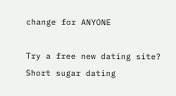change for ANYONE

Try a free new dating site? Short sugar dating